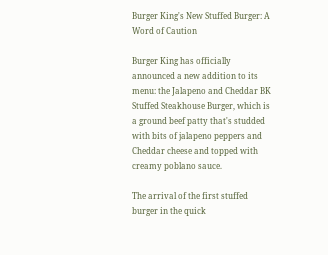Burger King's New Stuffed Burger: A Word of Caution

Burger King has officially announced a new addition to its menu: the Jalapeno and Cheddar BK Stuffed Steakhouse Burger, which is a ground beef patty that's studded with bits of jalapeno peppers and Cheddar cheese and topped with creamy poblano sauce.

The arrival of the first stuffed burger in the quick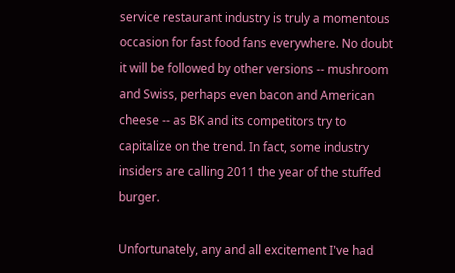service restaurant industry is truly a momentous occasion for fast food fans everywhere. No doubt it will be followed by other versions -- mushroom and Swiss, perhaps even bacon and American cheese -- as BK and its competitors try to capitalize on the trend. In fact, some industry insiders are calling 2011 the year of the stuffed burger.

Unfortunately, any and all excitement I've had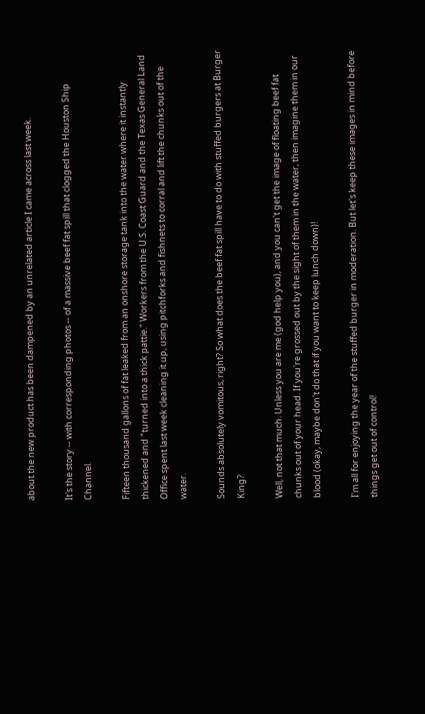about the new product has been dampened by an unrelated article I came across last week.

It's the story -- with corresponding photos -- of a massive beef fat spill that clogged the Houston Ship Channel.

Fifteen thousand gallons of fat leaked from an onshore storage tank into the water where it instantly thickened and "turned into a thick pattie." Workers from the U.S. Coast Guard and the Texas General Land Office spent last week cleaning it up, using pitchforks and fishnets to corral and lift the chunks out of the water.

Sounds absolutely vomitous, right? So what does the beef fat spill have to do with stuffed burgers at Burger King?

Well, not that much. Unless you are me (god help you), and you can't get the image of floating beef fat chunks out of your head. If you're grossed out by the sight of them in the water, then imagine them in our blood (okay, maybe don't do that if you want to keep lunch down)!

I'm all for enjoying the year of the stuffed burger in moderation. But let's keep these images in mind before things get out of control!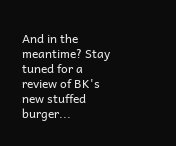And in the meantime? Stay tuned for a review of BK's new stuffed burger...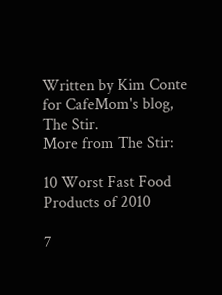Written by Kim Conte for CafeMom's blog, The Stir.
More from The Stir:

10 Worst Fast Food Products of 2010

7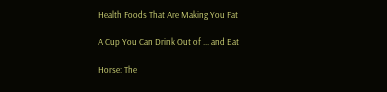Health Foods That Are Making You Fat

A Cup You Can Drink Out of ... and Eat

Horse: The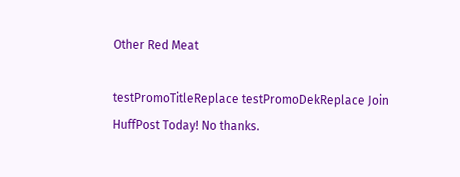Other Red Meat

testPromoTitleReplace testPromoDekReplace Join HuffPost Today! No thanks.